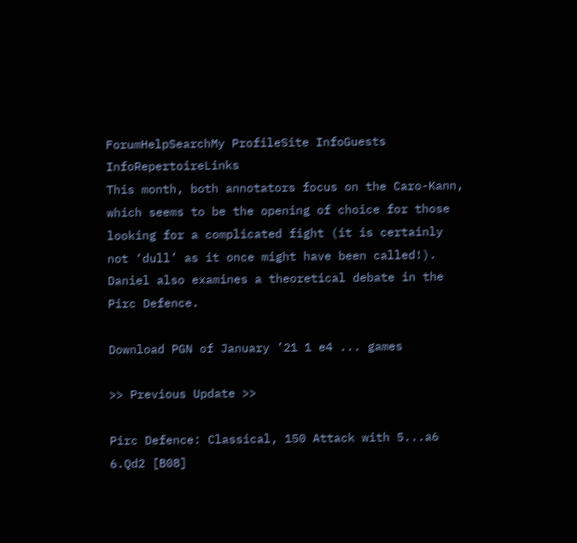ForumHelpSearchMy ProfileSite InfoGuests InfoRepertoireLinks
This month, both annotators focus on the Caro-Kann, which seems to be the opening of choice for those looking for a complicated fight (it is certainly not ‘dull’ as it once might have been called!). Daniel also examines a theoretical debate in the Pirc Defence.

Download PGN of January ’21 1 e4 ... games

>> Previous Update >>

Pirc Defence: Classical, 150 Attack with 5...a6 6.Qd2 [B08]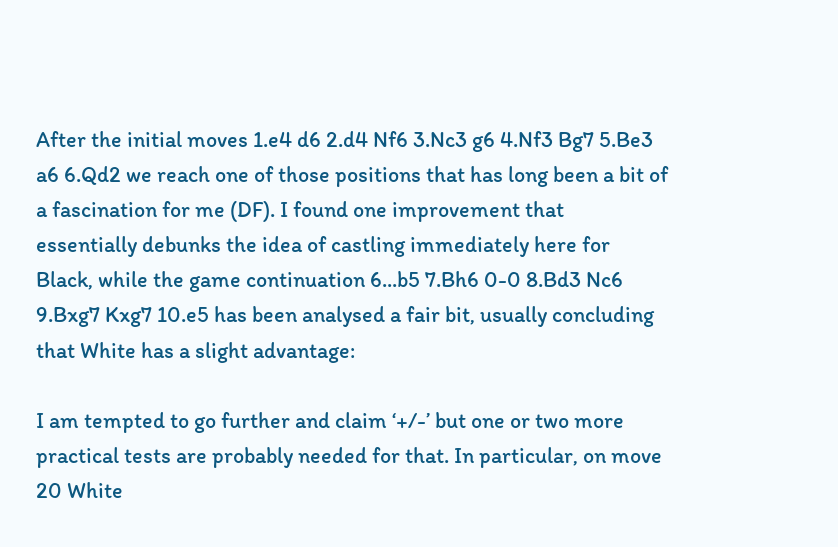After the initial moves 1.e4 d6 2.d4 Nf6 3.Nc3 g6 4.Nf3 Bg7 5.Be3 a6 6.Qd2 we reach one of those positions that has long been a bit of a fascination for me (DF). I found one improvement that essentially debunks the idea of castling immediately here for Black, while the game continuation 6...b5 7.Bh6 0-0 8.Bd3 Nc6 9.Bxg7 Kxg7 10.e5 has been analysed a fair bit, usually concluding that White has a slight advantage:

I am tempted to go further and claim ‘+/-’ but one or two more practical tests are probably needed for that. In particular, on move 20 White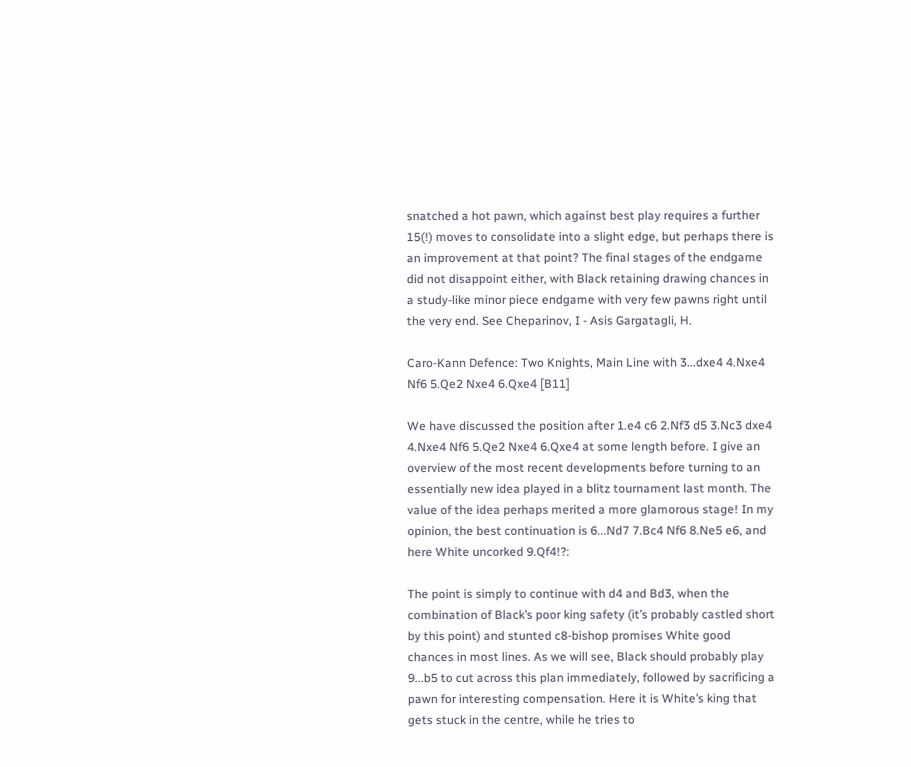snatched a hot pawn, which against best play requires a further 15(!) moves to consolidate into a slight edge, but perhaps there is an improvement at that point? The final stages of the endgame did not disappoint either, with Black retaining drawing chances in a study-like minor piece endgame with very few pawns right until the very end. See Cheparinov, I - Asis Gargatagli, H.

Caro-Kann Defence: Two Knights, Main Line with 3...dxe4 4.Nxe4 Nf6 5.Qe2 Nxe4 6.Qxe4 [B11]

We have discussed the position after 1.e4 c6 2.Nf3 d5 3.Nc3 dxe4 4.Nxe4 Nf6 5.Qe2 Nxe4 6.Qxe4 at some length before. I give an overview of the most recent developments before turning to an essentially new idea played in a blitz tournament last month. The value of the idea perhaps merited a more glamorous stage! In my opinion, the best continuation is 6...Nd7 7.Bc4 Nf6 8.Ne5 e6, and here White uncorked 9.Qf4!?:

The point is simply to continue with d4 and Bd3, when the combination of Black’s poor king safety (it’s probably castled short by this point) and stunted c8-bishop promises White good chances in most lines. As we will see, Black should probably play 9...b5 to cut across this plan immediately, followed by sacrificing a pawn for interesting compensation. Here it is White’s king that gets stuck in the centre, while he tries to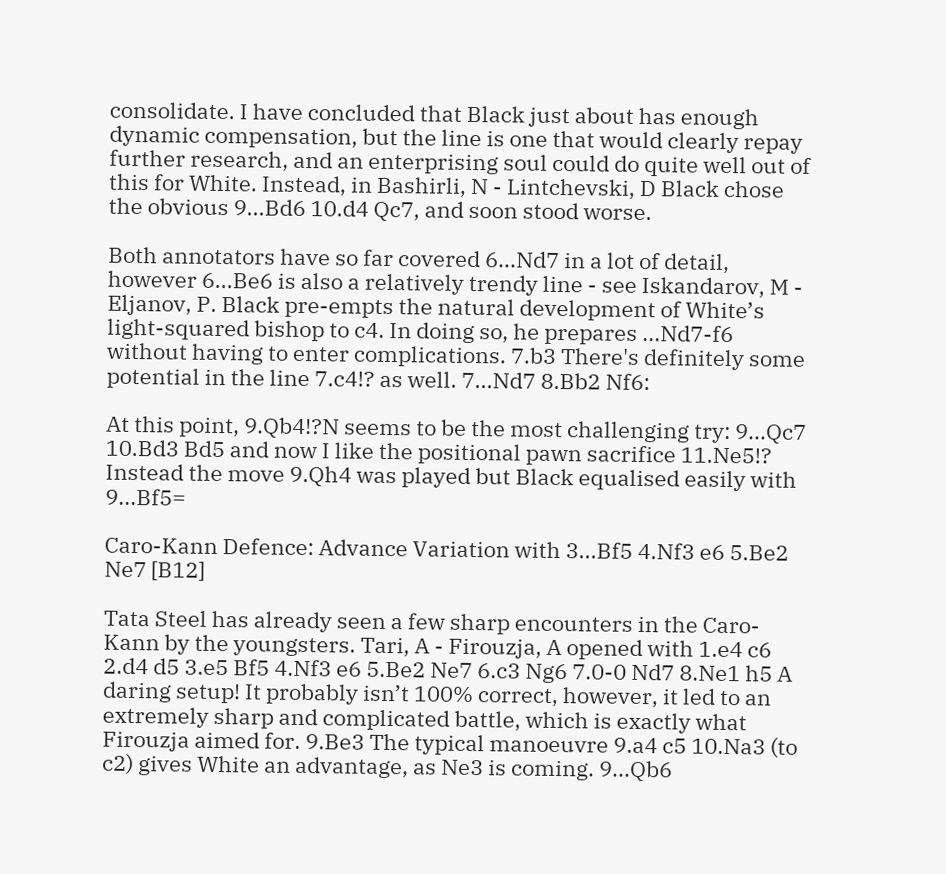consolidate. I have concluded that Black just about has enough dynamic compensation, but the line is one that would clearly repay further research, and an enterprising soul could do quite well out of this for White. Instead, in Bashirli, N - Lintchevski, D Black chose the obvious 9...Bd6 10.d4 Qc7, and soon stood worse.

Both annotators have so far covered 6...Nd7 in a lot of detail, however 6...Be6 is also a relatively trendy line - see Iskandarov, M - Eljanov, P. Black pre-empts the natural development of White’s light-squared bishop to c4. In doing so, he prepares ...Nd7-f6 without having to enter complications. 7.b3 There's definitely some potential in the line 7.c4!? as well. 7...Nd7 8.Bb2 Nf6:

At this point, 9.Qb4!?N seems to be the most challenging try: 9...Qc7 10.Bd3 Bd5 and now I like the positional pawn sacrifice 11.Ne5!? Instead the move 9.Qh4 was played but Black equalised easily with 9...Bf5=

Caro-Kann Defence: Advance Variation with 3...Bf5 4.Nf3 e6 5.Be2 Ne7 [B12]

Tata Steel has already seen a few sharp encounters in the Caro-Kann by the youngsters. Tari, A - Firouzja, A opened with 1.e4 c6 2.d4 d5 3.e5 Bf5 4.Nf3 e6 5.Be2 Ne7 6.c3 Ng6 7.0-0 Nd7 8.Ne1 h5 A daring setup! It probably isn’t 100% correct, however, it led to an extremely sharp and complicated battle, which is exactly what Firouzja aimed for. 9.Be3 The typical manoeuvre 9.a4 c5 10.Na3 (to c2) gives White an advantage, as Ne3 is coming. 9...Qb6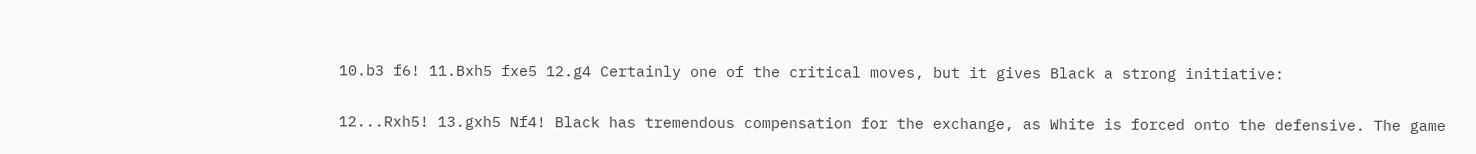10.b3 f6! 11.Bxh5 fxe5 12.g4 Certainly one of the critical moves, but it gives Black a strong initiative:

12...Rxh5! 13.gxh5 Nf4! Black has tremendous compensation for the exchange, as White is forced onto the defensive. The game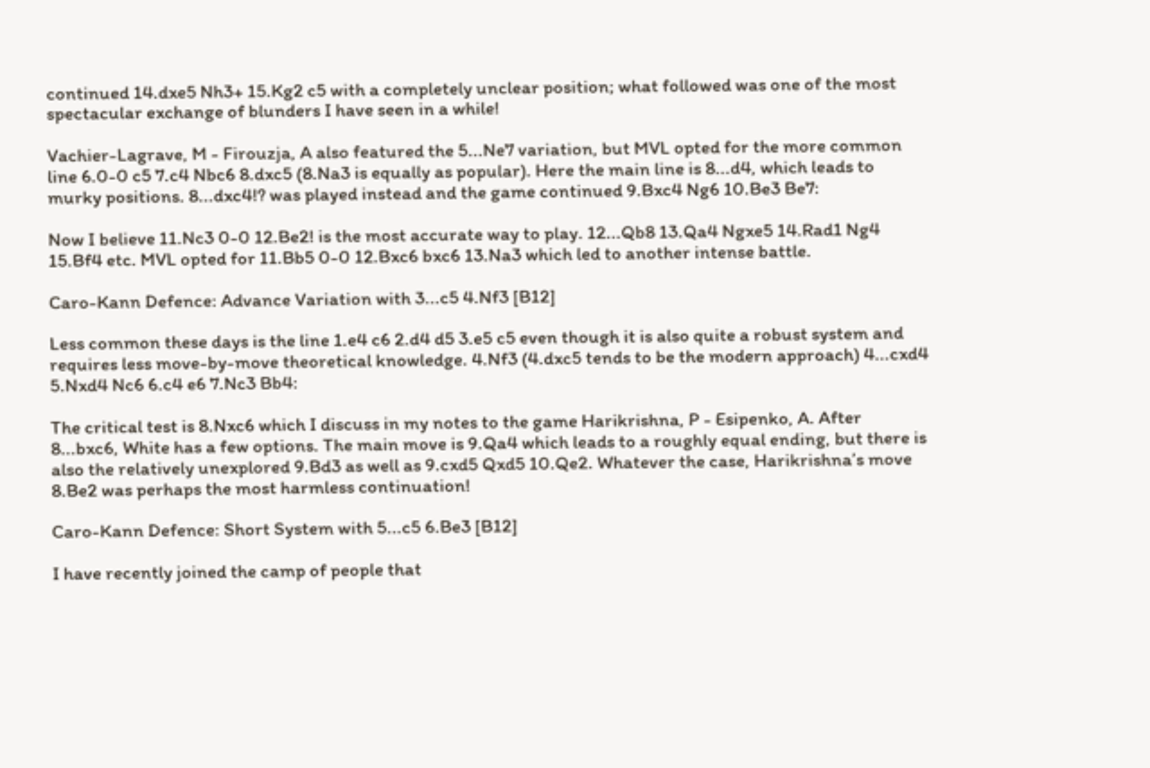continued 14.dxe5 Nh3+ 15.Kg2 c5 with a completely unclear position; what followed was one of the most spectacular exchange of blunders I have seen in a while!

Vachier-Lagrave, M - Firouzja, A also featured the 5...Ne7 variation, but MVL opted for the more common line 6.0-0 c5 7.c4 Nbc6 8.dxc5 (8.Na3 is equally as popular). Here the main line is 8...d4, which leads to murky positions. 8...dxc4!? was played instead and the game continued 9.Bxc4 Ng6 10.Be3 Be7:

Now I believe 11.Nc3 0-0 12.Be2! is the most accurate way to play. 12...Qb8 13.Qa4 Ngxe5 14.Rad1 Ng4 15.Bf4 etc. MVL opted for 11.Bb5 0-0 12.Bxc6 bxc6 13.Na3 which led to another intense battle.

Caro-Kann Defence: Advance Variation with 3...c5 4.Nf3 [B12]

Less common these days is the line 1.e4 c6 2.d4 d5 3.e5 c5 even though it is also quite a robust system and requires less move-by-move theoretical knowledge. 4.Nf3 (4.dxc5 tends to be the modern approach) 4...cxd4 5.Nxd4 Nc6 6.c4 e6 7.Nc3 Bb4:

The critical test is 8.Nxc6 which I discuss in my notes to the game Harikrishna, P - Esipenko, A. After 8...bxc6, White has a few options. The main move is 9.Qa4 which leads to a roughly equal ending, but there is also the relatively unexplored 9.Bd3 as well as 9.cxd5 Qxd5 10.Qe2. Whatever the case, Harikrishna’s move 8.Be2 was perhaps the most harmless continuation!

Caro-Kann Defence: Short System with 5...c5 6.Be3 [B12]

I have recently joined the camp of people that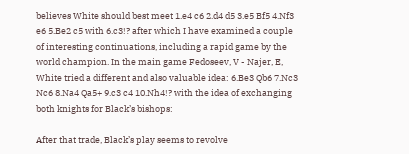believes White should best meet 1.e4 c6 2.d4 d5 3.e5 Bf5 4.Nf3 e6 5.Be2 c5 with 6.c3!? after which I have examined a couple of interesting continuations, including a rapid game by the world champion. In the main game Fedoseev, V - Najer, E, White tried a different and also valuable idea: 6.Be3 Qb6 7.Nc3 Nc6 8.Na4 Qa5+ 9.c3 c4 10.Nh4!? with the idea of exchanging both knights for Black’s bishops:

After that trade, Black’s play seems to revolve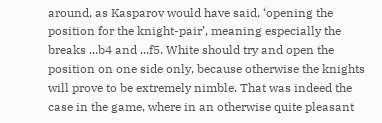around, as Kasparov would have said, ‘opening the position for the knight-pair’, meaning especially the breaks ...b4 and ...f5. White should try and open the position on one side only, because otherwise the knights will prove to be extremely nimble. That was indeed the case in the game, where in an otherwise quite pleasant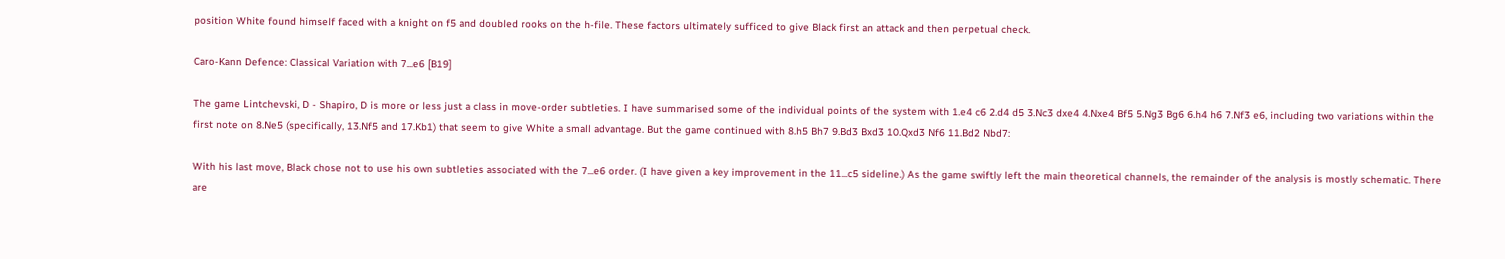position White found himself faced with a knight on f5 and doubled rooks on the h-file. These factors ultimately sufficed to give Black first an attack and then perpetual check.

Caro-Kann Defence: Classical Variation with 7...e6 [B19]

The game Lintchevski, D - Shapiro, D is more or less just a class in move-order subtleties. I have summarised some of the individual points of the system with 1.e4 c6 2.d4 d5 3.Nc3 dxe4 4.Nxe4 Bf5 5.Ng3 Bg6 6.h4 h6 7.Nf3 e6, including two variations within the first note on 8.Ne5 (specifically, 13.Nf5 and 17.Kb1) that seem to give White a small advantage. But the game continued with 8.h5 Bh7 9.Bd3 Bxd3 10.Qxd3 Nf6 11.Bd2 Nbd7:

With his last move, Black chose not to use his own subtleties associated with the 7...e6 order. (I have given a key improvement in the 11...c5 sideline.) As the game swiftly left the main theoretical channels, the remainder of the analysis is mostly schematic. There are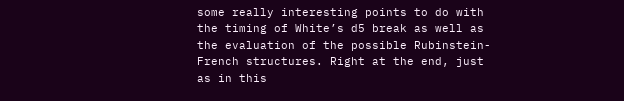some really interesting points to do with the timing of White’s d5 break as well as the evaluation of the possible Rubinstein-French structures. Right at the end, just as in this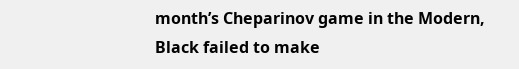month’s Cheparinov game in the Modern, Black failed to make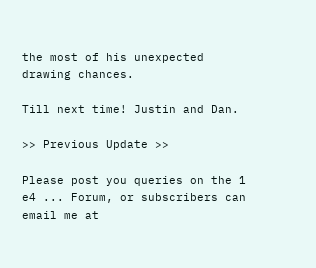the most of his unexpected drawing chances.

Till next time! Justin and Dan.

>> Previous Update >>

Please post you queries on the 1 e4 ... Forum, or subscribers can email me at